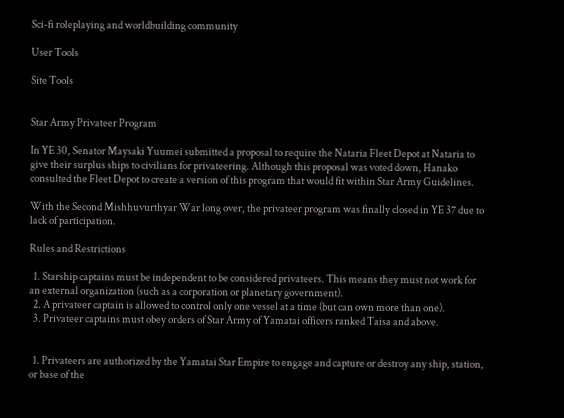Sci-fi roleplaying and worldbuilding community

User Tools

Site Tools


Star Army Privateer Program

In YE 30, Senator Maysaki Yuumei submitted a proposal to require the Nataria Fleet Depot at Nataria to give their surplus ships to civilians for privateering. Although this proposal was voted down, Hanako consulted the Fleet Depot to create a version of this program that would fit within Star Army Guidelines.

With the Second Mishhuvurthyar War long over, the privateer program was finally closed in YE 37 due to lack of participation.

Rules and Restrictions

  1. Starship captains must be independent to be considered privateers. This means they must not work for an external organization (such as a corporation or planetary government).
  2. A privateer captain is allowed to control only one vessel at a time (but can own more than one).
  3. Privateer captains must obey orders of Star Army of Yamatai officers ranked Taisa and above.


  1. Privateers are authorized by the Yamatai Star Empire to engage and capture or destroy any ship, station, or base of the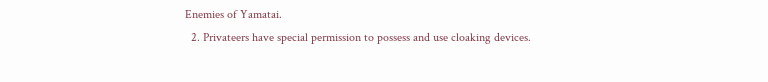Enemies of Yamatai.
  2. Privateers have special permission to possess and use cloaking devices.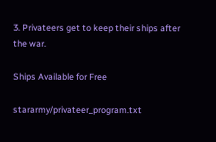3. Privateers get to keep their ships after the war.

Ships Available for Free

stararmy/privateer_program.txt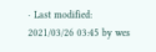· Last modified: 2021/03/26 03:45 by wes